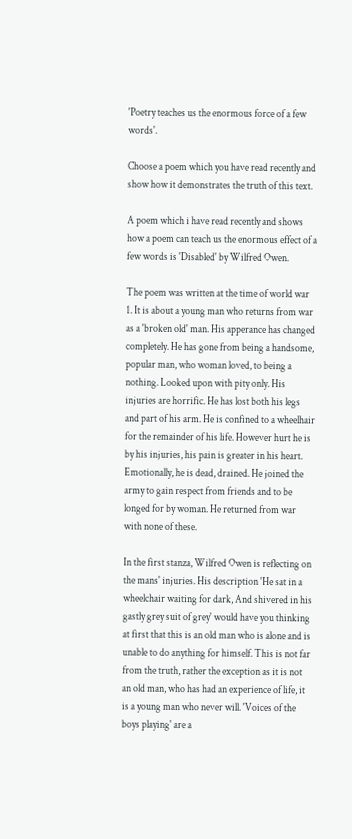'Poetry teaches us the enormous force of a few words'.

Choose a poem which you have read recently and show how it demonstrates the truth of this text.

A poem which i have read recently and shows how a poem can teach us the enormous effect of a few words is 'Disabled' by Wilfred Owen.

The poem was written at the time of world war 1. It is about a young man who returns from war as a 'broken old' man. His apperance has changed completely. He has gone from being a handsome, popular man, who woman loved, to being a nothing. Looked upon with pity only. His injuries are horrific. He has lost both his legs and part of his arm. He is confined to a wheelhair for the remainder of his life. However hurt he is by his injuries, his pain is greater in his heart. Emotionally, he is dead, drained. He joined the army to gain respect from friends and to be longed for by woman. He returned from war with none of these.

In the first stanza, Wilfred Owen is reflecting on the mans' injuries. His description 'He sat in a wheelchair waiting for dark, And shivered in his gastly grey suit of grey' would have you thinking at first that this is an old man who is alone and is unable to do anything for himself. This is not far from the truth, rather the exception as it is not an old man, who has had an experience of life, it is a young man who never will. 'Voices of the boys playing' are a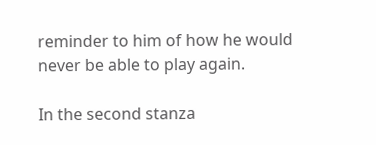reminder to him of how he would never be able to play again.

In the second stanza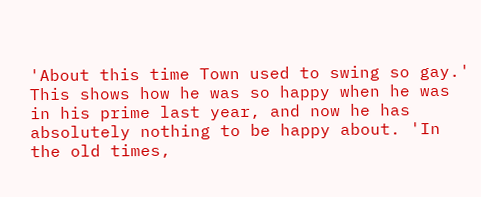'About this time Town used to swing so gay.' This shows how he was so happy when he was in his prime last year, and now he has absolutely nothing to be happy about. 'In the old times,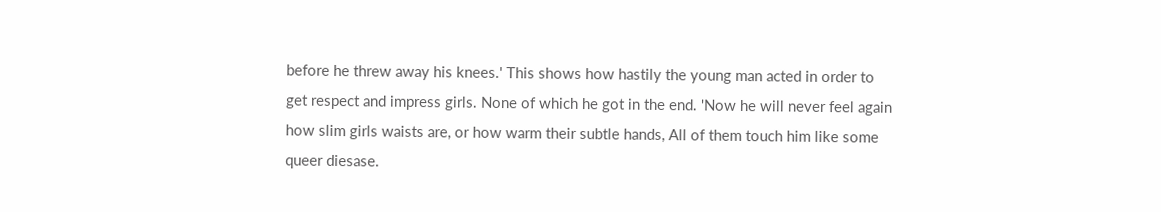before he threw away his knees.' This shows how hastily the young man acted in order to get respect and impress girls. None of which he got in the end. 'Now he will never feel again how slim girls waists are, or how warm their subtle hands, All of them touch him like some queer diesase.